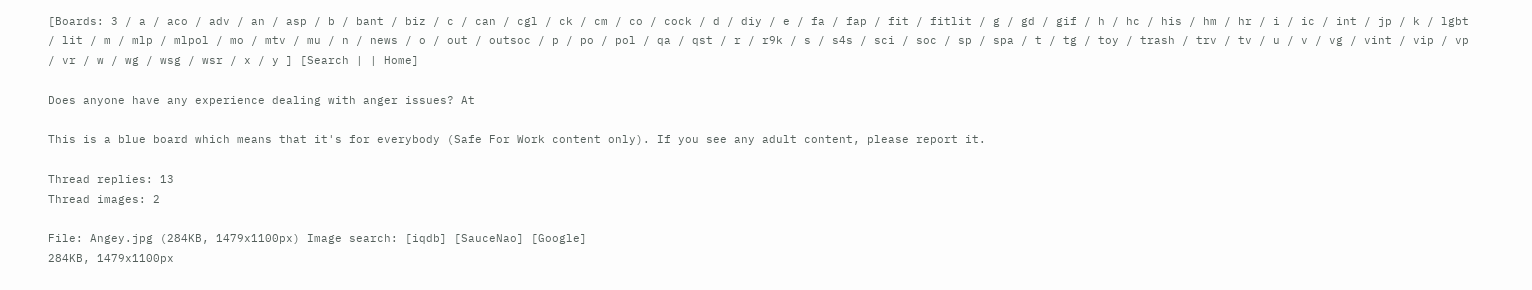[Boards: 3 / a / aco / adv / an / asp / b / bant / biz / c / can / cgl / ck / cm / co / cock / d / diy / e / fa / fap / fit / fitlit / g / gd / gif / h / hc / his / hm / hr / i / ic / int / jp / k / lgbt / lit / m / mlp / mlpol / mo / mtv / mu / n / news / o / out / outsoc / p / po / pol / qa / qst / r / r9k / s / s4s / sci / soc / sp / spa / t / tg / toy / trash / trv / tv / u / v / vg / vint / vip / vp / vr / w / wg / wsg / wsr / x / y ] [Search | | Home]

Does anyone have any experience dealing with anger issues? At

This is a blue board which means that it's for everybody (Safe For Work content only). If you see any adult content, please report it.

Thread replies: 13
Thread images: 2

File: Angey.jpg (284KB, 1479x1100px) Image search: [iqdb] [SauceNao] [Google]
284KB, 1479x1100px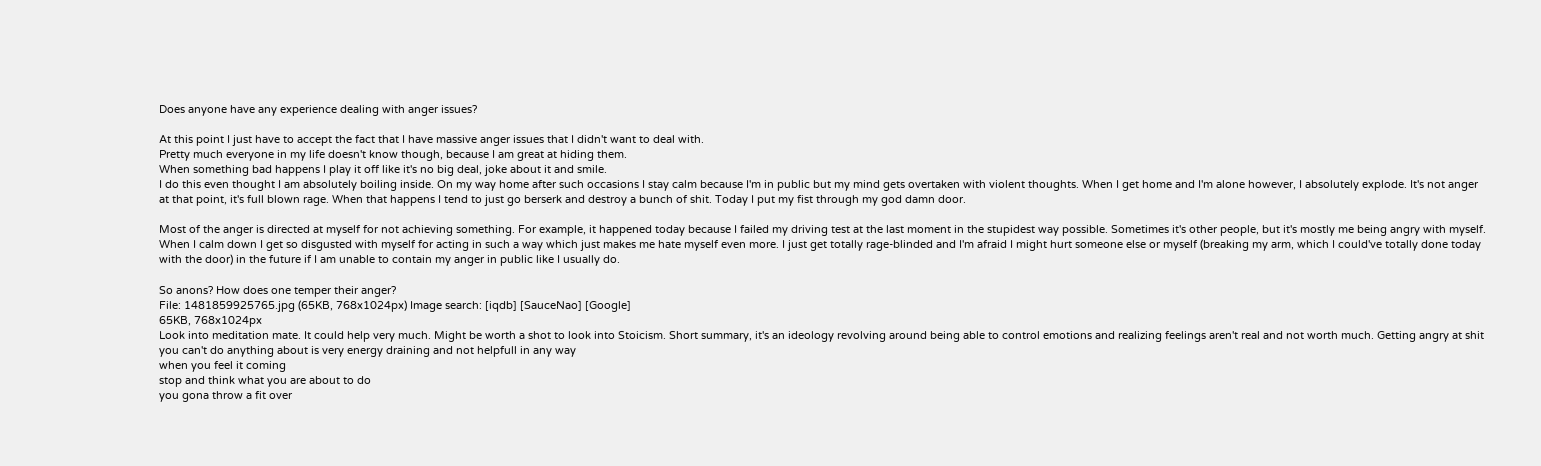Does anyone have any experience dealing with anger issues?

At this point I just have to accept the fact that I have massive anger issues that I didn't want to deal with.
Pretty much everyone in my life doesn't know though, because I am great at hiding them.
When something bad happens I play it off like it's no big deal, joke about it and smile.
I do this even thought I am absolutely boiling inside. On my way home after such occasions I stay calm because I'm in public but my mind gets overtaken with violent thoughts. When I get home and I'm alone however, I absolutely explode. It's not anger at that point, it's full blown rage. When that happens I tend to just go berserk and destroy a bunch of shit. Today I put my fist through my god damn door.

Most of the anger is directed at myself for not achieving something. For example, it happened today because I failed my driving test at the last moment in the stupidest way possible. Sometimes it's other people, but it's mostly me being angry with myself. When I calm down I get so disgusted with myself for acting in such a way which just makes me hate myself even more. I just get totally rage-blinded and I'm afraid I might hurt someone else or myself (breaking my arm, which I could've totally done today with the door) in the future if I am unable to contain my anger in public like I usually do.

So anons? How does one temper their anger?
File: 1481859925765.jpg (65KB, 768x1024px) Image search: [iqdb] [SauceNao] [Google]
65KB, 768x1024px
Look into meditation mate. It could help very much. Might be worth a shot to look into Stoicism. Short summary, it's an ideology revolving around being able to control emotions and realizing feelings aren't real and not worth much. Getting angry at shit you can't do anything about is very energy draining and not helpfull in any way
when you feel it coming
stop and think what you are about to do
you gona throw a fit over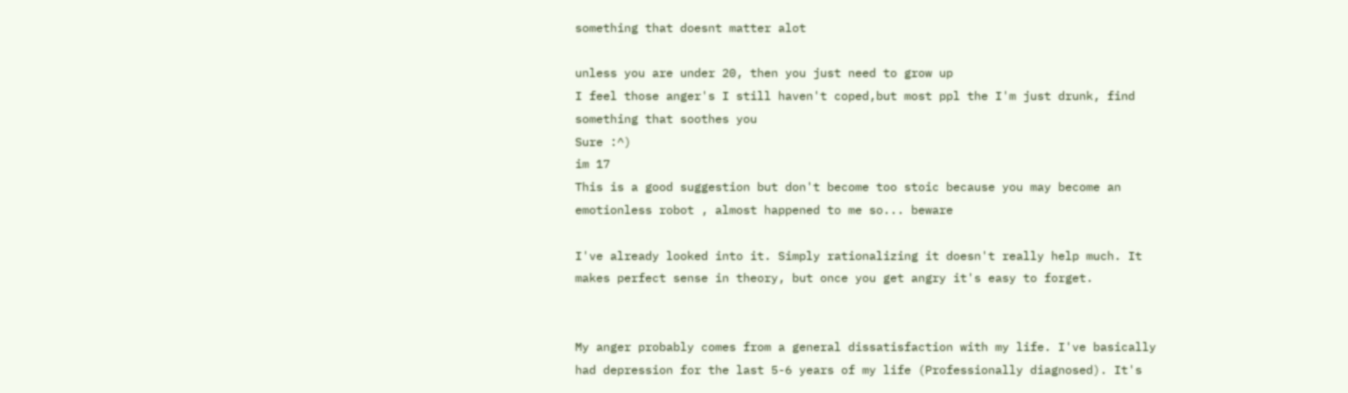something that doesnt matter alot

unless you are under 20, then you just need to grow up
I feel those anger's I still haven't coped,but most ppl the I'm just drunk, find something that soothes you
Sure :^)
im 17
This is a good suggestion but don't become too stoic because you may become an emotionless robot , almost happened to me so... beware

I've already looked into it. Simply rationalizing it doesn't really help much. It makes perfect sense in theory, but once you get angry it's easy to forget.


My anger probably comes from a general dissatisfaction with my life. I've basically had depression for the last 5-6 years of my life (Professionally diagnosed). It's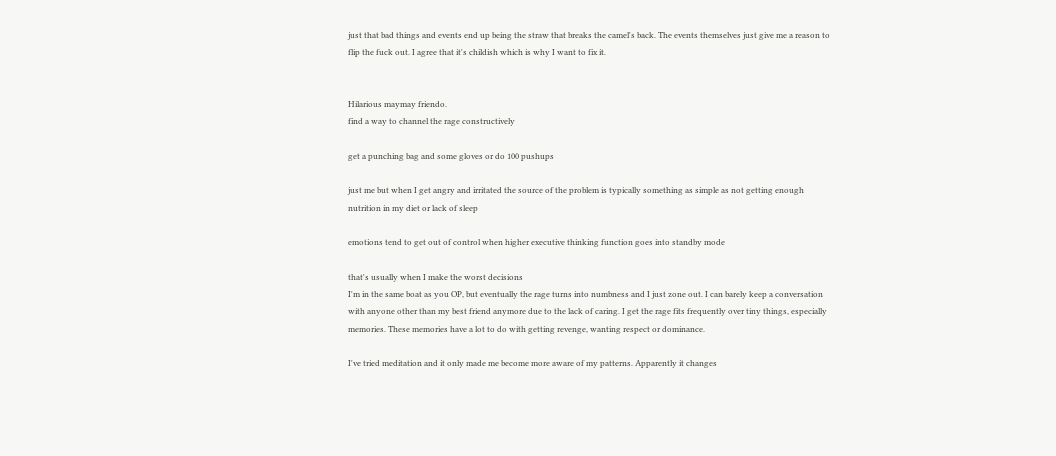just that bad things and events end up being the straw that breaks the camel's back. The events themselves just give me a reason to flip the fuck out. I agree that it's childish which is why I want to fix it.


Hilarious maymay friendo.
find a way to channel the rage constructively

get a punching bag and some gloves or do 100 pushups

just me but when I get angry and irritated the source of the problem is typically something as simple as not getting enough nutrition in my diet or lack of sleep

emotions tend to get out of control when higher executive thinking function goes into standby mode

that's usually when I make the worst decisions
I'm in the same boat as you OP, but eventually the rage turns into numbness and I just zone out. I can barely keep a conversation with anyone other than my best friend anymore due to the lack of caring. I get the rage fits frequently over tiny things, especially memories. These memories have a lot to do with getting revenge, wanting respect or dominance.

I've tried meditation and it only made me become more aware of my patterns. Apparently it changes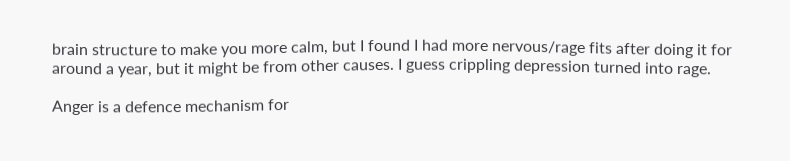brain structure to make you more calm, but I found I had more nervous/rage fits after doing it for around a year, but it might be from other causes. I guess crippling depression turned into rage.

Anger is a defence mechanism for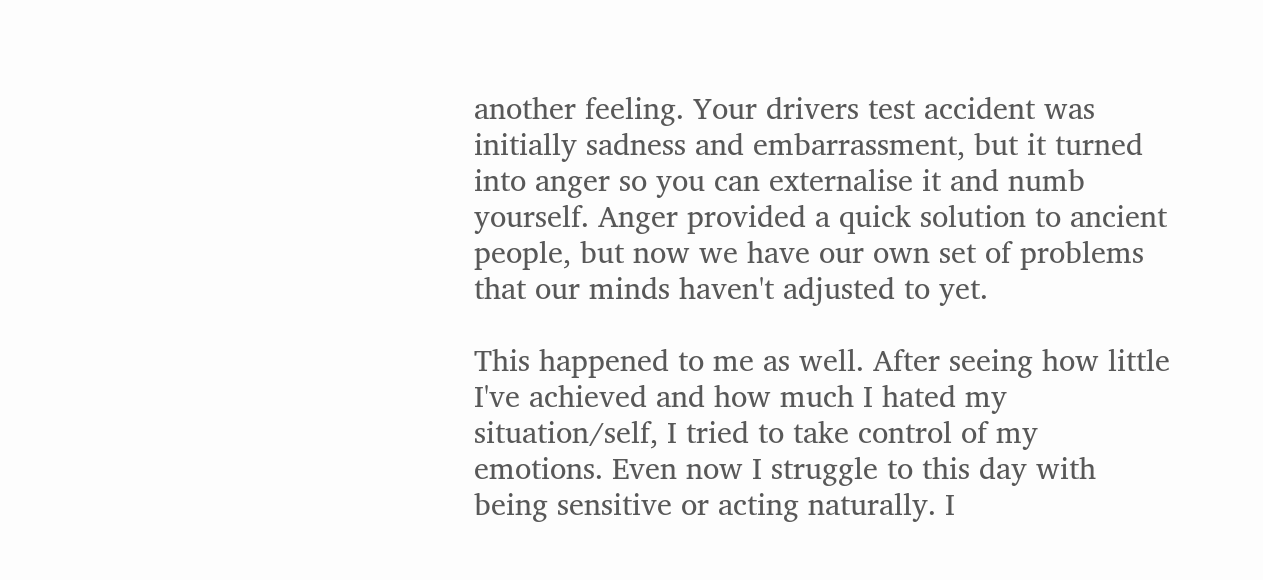another feeling. Your drivers test accident was initially sadness and embarrassment, but it turned into anger so you can externalise it and numb yourself. Anger provided a quick solution to ancient people, but now we have our own set of problems that our minds haven't adjusted to yet.

This happened to me as well. After seeing how little I've achieved and how much I hated my situation/self, I tried to take control of my emotions. Even now I struggle to this day with being sensitive or acting naturally. I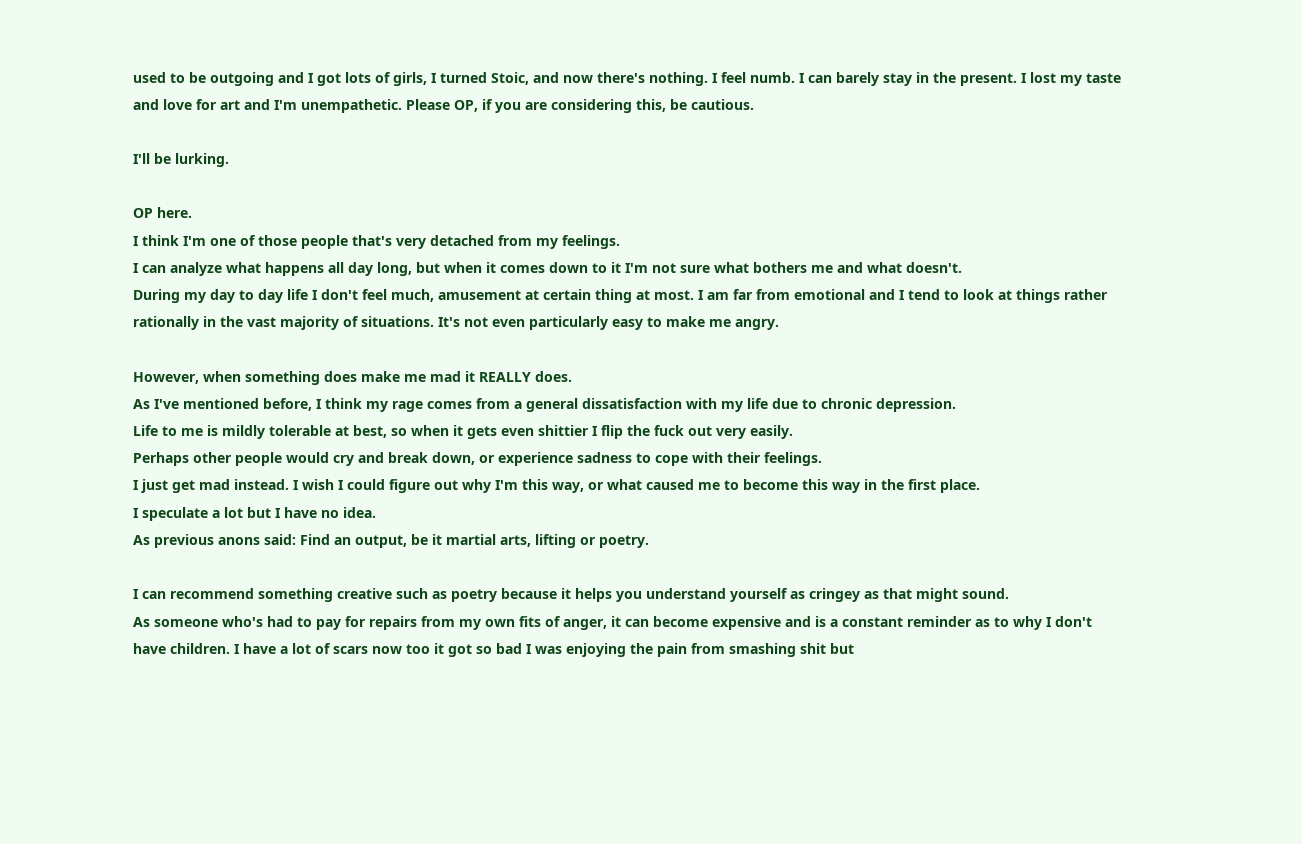used to be outgoing and I got lots of girls, I turned Stoic, and now there's nothing. I feel numb. I can barely stay in the present. I lost my taste and love for art and I'm unempathetic. Please OP, if you are considering this, be cautious.

I'll be lurking.

OP here.
I think I'm one of those people that's very detached from my feelings.
I can analyze what happens all day long, but when it comes down to it I'm not sure what bothers me and what doesn't.
During my day to day life I don't feel much, amusement at certain thing at most. I am far from emotional and I tend to look at things rather rationally in the vast majority of situations. It's not even particularly easy to make me angry.

However, when something does make me mad it REALLY does.
As I've mentioned before, I think my rage comes from a general dissatisfaction with my life due to chronic depression.
Life to me is mildly tolerable at best, so when it gets even shittier I flip the fuck out very easily.
Perhaps other people would cry and break down, or experience sadness to cope with their feelings.
I just get mad instead. I wish I could figure out why I'm this way, or what caused me to become this way in the first place.
I speculate a lot but I have no idea.
As previous anons said: Find an output, be it martial arts, lifting or poetry.

I can recommend something creative such as poetry because it helps you understand yourself as cringey as that might sound.
As someone who's had to pay for repairs from my own fits of anger, it can become expensive and is a constant reminder as to why I don't have children. I have a lot of scars now too it got so bad I was enjoying the pain from smashing shit but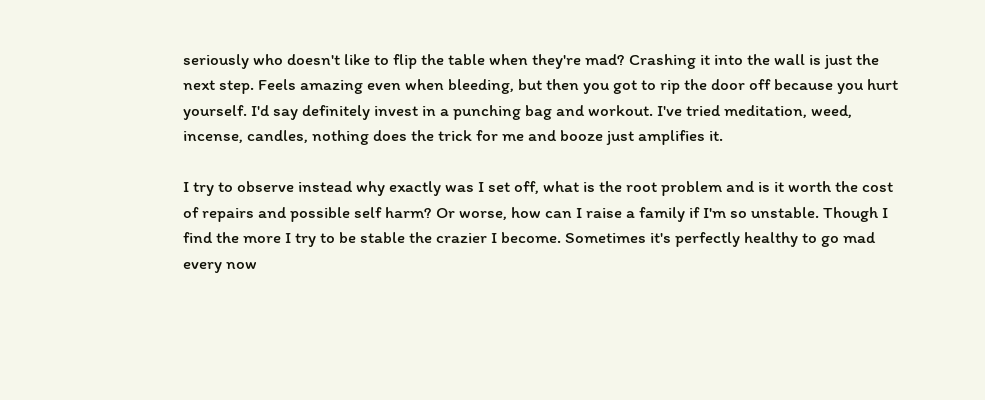seriously who doesn't like to flip the table when they're mad? Crashing it into the wall is just the next step. Feels amazing even when bleeding, but then you got to rip the door off because you hurt yourself. I'd say definitely invest in a punching bag and workout. I've tried meditation, weed, incense, candles, nothing does the trick for me and booze just amplifies it.

I try to observe instead why exactly was I set off, what is the root problem and is it worth the cost of repairs and possible self harm? Or worse, how can I raise a family if I'm so unstable. Though I find the more I try to be stable the crazier I become. Sometimes it's perfectly healthy to go mad every now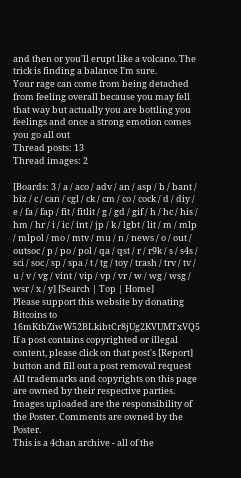and then or you'll erupt like a volcano. The trick is finding a balance I'm sure.
Your rage can come from being detached from feeling overall because you may fell that way but actually you are bottling you feelings and once a strong emotion comes you go all out
Thread posts: 13
Thread images: 2

[Boards: 3 / a / aco / adv / an / asp / b / bant / biz / c / can / cgl / ck / cm / co / cock / d / diy / e / fa / fap / fit / fitlit / g / gd / gif / h / hc / his / hm / hr / i / ic / int / jp / k / lgbt / lit / m / mlp / mlpol / mo / mtv / mu / n / news / o / out / outsoc / p / po / pol / qa / qst / r / r9k / s / s4s / sci / soc / sp / spa / t / tg / toy / trash / trv / tv / u / v / vg / vint / vip / vp / vr / w / wg / wsg / wsr / x / y] [Search | Top | Home]
Please support this website by donating Bitcoins to 16mKtbZiwW52BLkibtCr8jUg2KVUMTxVQ5
If a post contains copyrighted or illegal content, please click on that post's [Report] button and fill out a post removal request
All trademarks and copyrights on this page are owned by their respective parties. Images uploaded are the responsibility of the Poster. Comments are owned by the Poster.
This is a 4chan archive - all of the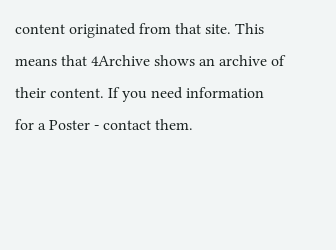content originated from that site. This means that 4Archive shows an archive of their content. If you need information for a Poster - contact them.